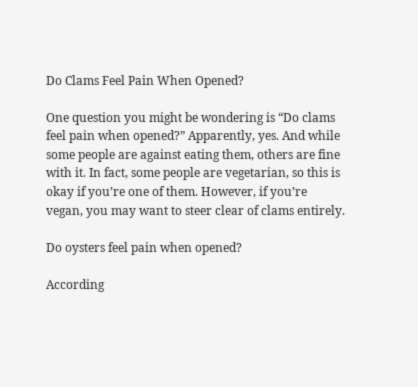Do Clams Feel Pain When Opened?

One question you might be wondering is “Do clams feel pain when opened?” Apparently, yes. And while some people are against eating them, others are fine with it. In fact, some people are vegetarian, so this is okay if you’re one of them. However, if you’re vegan, you may want to steer clear of clams entirely.

Do oysters feel pain when opened?

According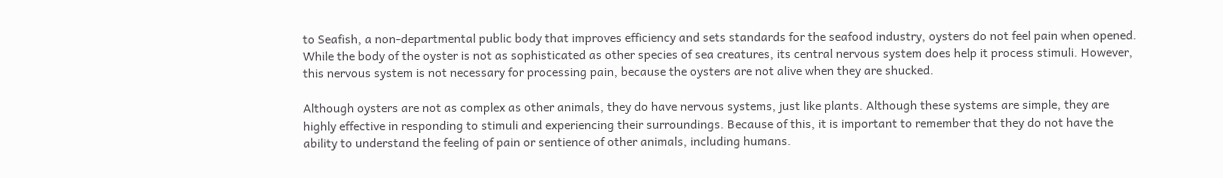to Seafish, a non-departmental public body that improves efficiency and sets standards for the seafood industry, oysters do not feel pain when opened. While the body of the oyster is not as sophisticated as other species of sea creatures, its central nervous system does help it process stimuli. However, this nervous system is not necessary for processing pain, because the oysters are not alive when they are shucked.

Although oysters are not as complex as other animals, they do have nervous systems, just like plants. Although these systems are simple, they are highly effective in responding to stimuli and experiencing their surroundings. Because of this, it is important to remember that they do not have the ability to understand the feeling of pain or sentience of other animals, including humans.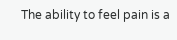The ability to feel pain is a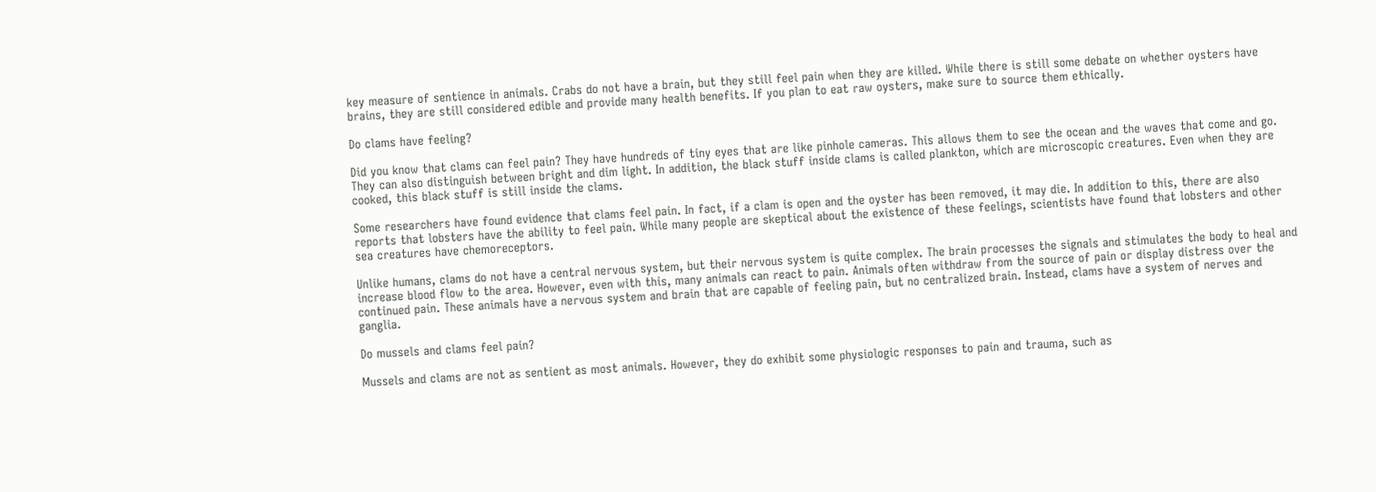key measure of sentience in animals. Crabs do not have a brain, but they still feel pain when they are killed. While there is still some debate on whether oysters have brains, they are still considered edible and provide many health benefits. If you plan to eat raw oysters, make sure to source them ethically.

Do clams have feeling?

Did you know that clams can feel pain? They have hundreds of tiny eyes that are like pinhole cameras. This allows them to see the ocean and the waves that come and go. They can also distinguish between bright and dim light. In addition, the black stuff inside clams is called plankton, which are microscopic creatures. Even when they are cooked, this black stuff is still inside the clams.

Some researchers have found evidence that clams feel pain. In fact, if a clam is open and the oyster has been removed, it may die. In addition to this, there are also reports that lobsters have the ability to feel pain. While many people are skeptical about the existence of these feelings, scientists have found that lobsters and other sea creatures have chemoreceptors.

Unlike humans, clams do not have a central nervous system, but their nervous system is quite complex. The brain processes the signals and stimulates the body to heal and increase blood flow to the area. However, even with this, many animals can react to pain. Animals often withdraw from the source of pain or display distress over the continued pain. These animals have a nervous system and brain that are capable of feeling pain, but no centralized brain. Instead, clams have a system of nerves and ganglia.

Do mussels and clams feel pain?

Mussels and clams are not as sentient as most animals. However, they do exhibit some physiologic responses to pain and trauma, such as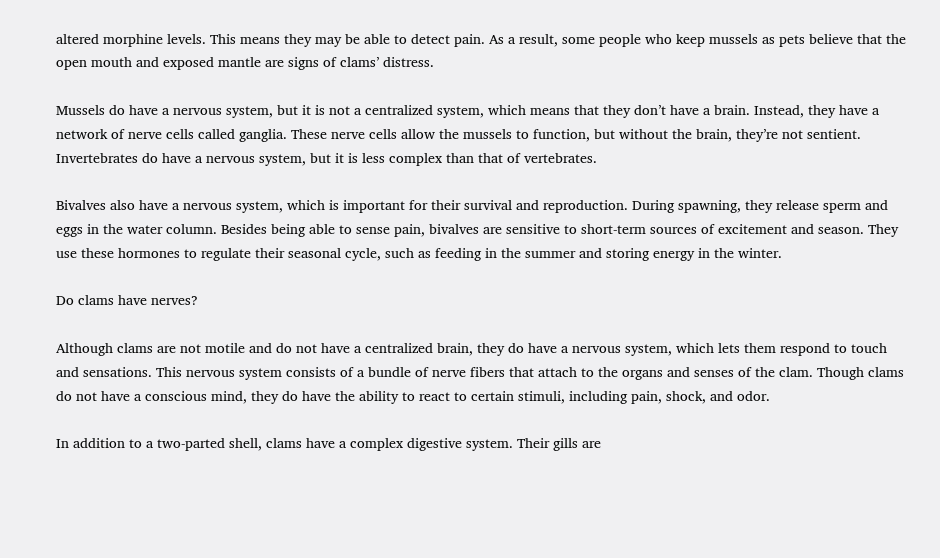altered morphine levels. This means they may be able to detect pain. As a result, some people who keep mussels as pets believe that the open mouth and exposed mantle are signs of clams’ distress.

Mussels do have a nervous system, but it is not a centralized system, which means that they don’t have a brain. Instead, they have a network of nerve cells called ganglia. These nerve cells allow the mussels to function, but without the brain, they’re not sentient. Invertebrates do have a nervous system, but it is less complex than that of vertebrates.

Bivalves also have a nervous system, which is important for their survival and reproduction. During spawning, they release sperm and eggs in the water column. Besides being able to sense pain, bivalves are sensitive to short-term sources of excitement and season. They use these hormones to regulate their seasonal cycle, such as feeding in the summer and storing energy in the winter.

Do clams have nerves?

Although clams are not motile and do not have a centralized brain, they do have a nervous system, which lets them respond to touch and sensations. This nervous system consists of a bundle of nerve fibers that attach to the organs and senses of the clam. Though clams do not have a conscious mind, they do have the ability to react to certain stimuli, including pain, shock, and odor.

In addition to a two-parted shell, clams have a complex digestive system. Their gills are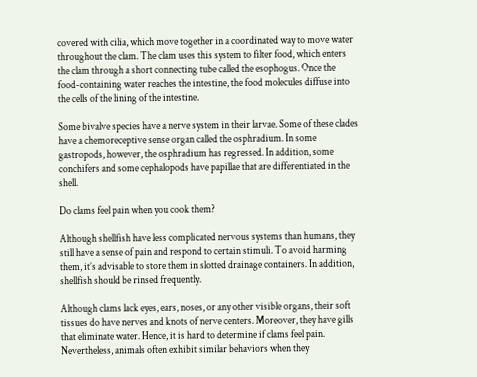covered with cilia, which move together in a coordinated way to move water throughout the clam. The clam uses this system to filter food, which enters the clam through a short connecting tube called the esophogus. Once the food-containing water reaches the intestine, the food molecules diffuse into the cells of the lining of the intestine.

Some bivalve species have a nerve system in their larvae. Some of these clades have a chemoreceptive sense organ called the osphradium. In some gastropods, however, the osphradium has regressed. In addition, some conchifers and some cephalopods have papillae that are differentiated in the shell.

Do clams feel pain when you cook them?

Although shellfish have less complicated nervous systems than humans, they still have a sense of pain and respond to certain stimuli. To avoid harming them, it’s advisable to store them in slotted drainage containers. In addition, shellfish should be rinsed frequently.

Although clams lack eyes, ears, noses, or any other visible organs, their soft tissues do have nerves and knots of nerve centers. Moreover, they have gills that eliminate water. Hence, it is hard to determine if clams feel pain. Nevertheless, animals often exhibit similar behaviors when they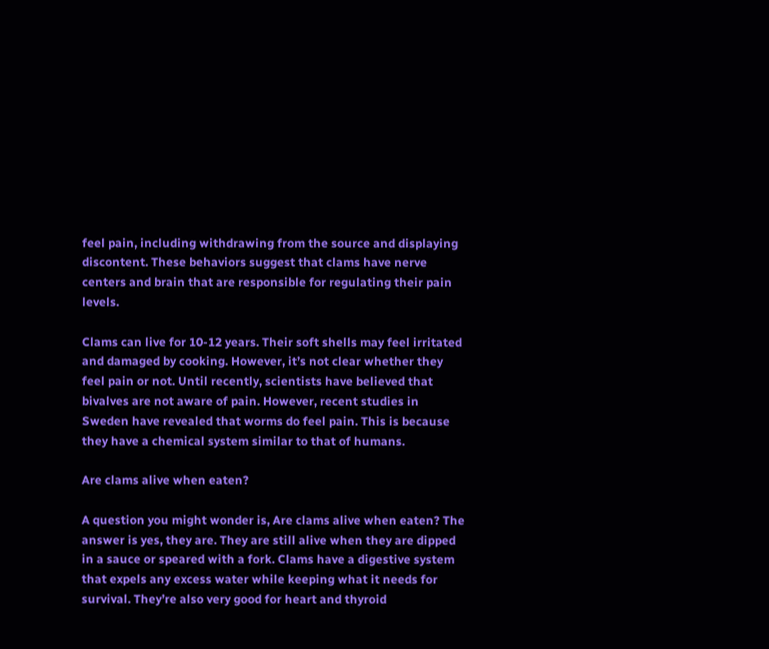feel pain, including withdrawing from the source and displaying discontent. These behaviors suggest that clams have nerve centers and brain that are responsible for regulating their pain levels.

Clams can live for 10-12 years. Their soft shells may feel irritated and damaged by cooking. However, it’s not clear whether they feel pain or not. Until recently, scientists have believed that bivalves are not aware of pain. However, recent studies in Sweden have revealed that worms do feel pain. This is because they have a chemical system similar to that of humans.

Are clams alive when eaten?

A question you might wonder is, Are clams alive when eaten? The answer is yes, they are. They are still alive when they are dipped in a sauce or speared with a fork. Clams have a digestive system that expels any excess water while keeping what it needs for survival. They’re also very good for heart and thyroid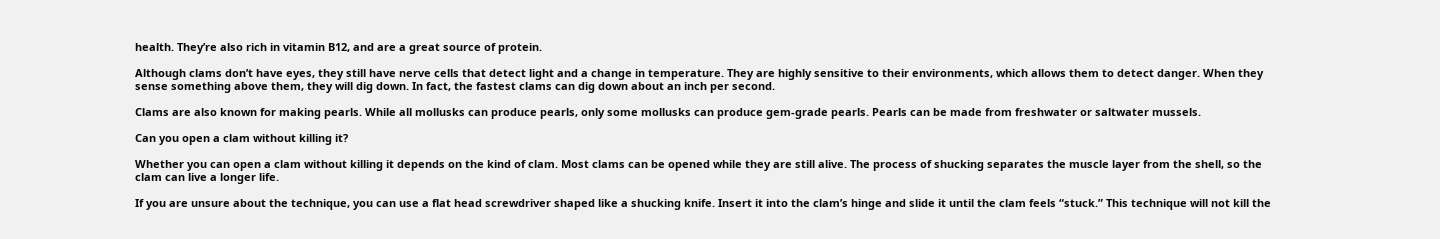health. They’re also rich in vitamin B12, and are a great source of protein.

Although clams don’t have eyes, they still have nerve cells that detect light and a change in temperature. They are highly sensitive to their environments, which allows them to detect danger. When they sense something above them, they will dig down. In fact, the fastest clams can dig down about an inch per second.

Clams are also known for making pearls. While all mollusks can produce pearls, only some mollusks can produce gem-grade pearls. Pearls can be made from freshwater or saltwater mussels.

Can you open a clam without killing it?

Whether you can open a clam without killing it depends on the kind of clam. Most clams can be opened while they are still alive. The process of shucking separates the muscle layer from the shell, so the clam can live a longer life.

If you are unsure about the technique, you can use a flat head screwdriver shaped like a shucking knife. Insert it into the clam’s hinge and slide it until the clam feels “stuck.” This technique will not kill the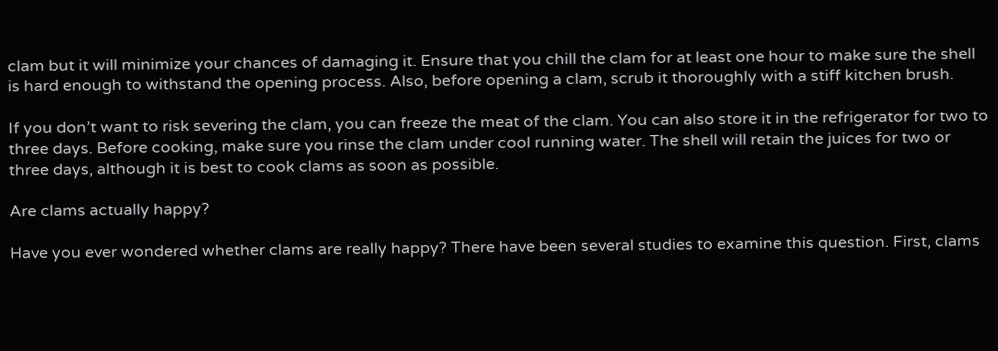clam but it will minimize your chances of damaging it. Ensure that you chill the clam for at least one hour to make sure the shell is hard enough to withstand the opening process. Also, before opening a clam, scrub it thoroughly with a stiff kitchen brush.

If you don’t want to risk severing the clam, you can freeze the meat of the clam. You can also store it in the refrigerator for two to three days. Before cooking, make sure you rinse the clam under cool running water. The shell will retain the juices for two or three days, although it is best to cook clams as soon as possible.

Are clams actually happy?

Have you ever wondered whether clams are really happy? There have been several studies to examine this question. First, clams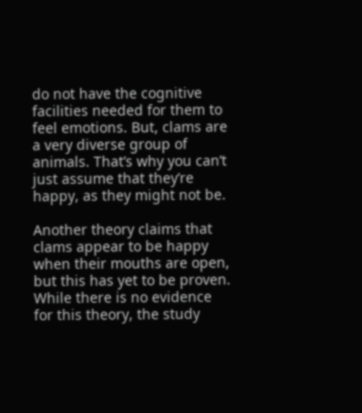do not have the cognitive facilities needed for them to feel emotions. But, clams are a very diverse group of animals. That’s why you can’t just assume that they’re happy, as they might not be.

Another theory claims that clams appear to be happy when their mouths are open, but this has yet to be proven. While there is no evidence for this theory, the study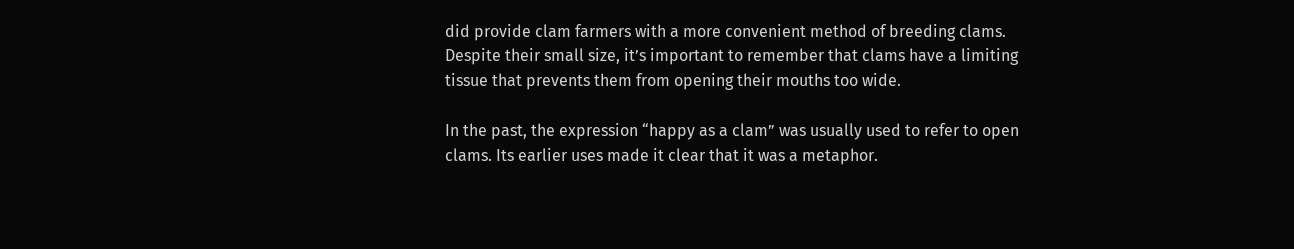did provide clam farmers with a more convenient method of breeding clams. Despite their small size, it’s important to remember that clams have a limiting tissue that prevents them from opening their mouths too wide.

In the past, the expression “happy as a clam” was usually used to refer to open clams. Its earlier uses made it clear that it was a metaphor.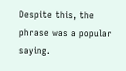Despite this, the phrase was a popular saying.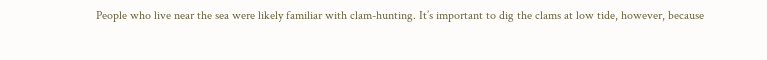People who live near the sea were likely familiar with clam-hunting. It’s important to dig the clams at low tide, however, because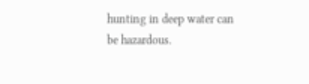hunting in deep water can be hazardous.